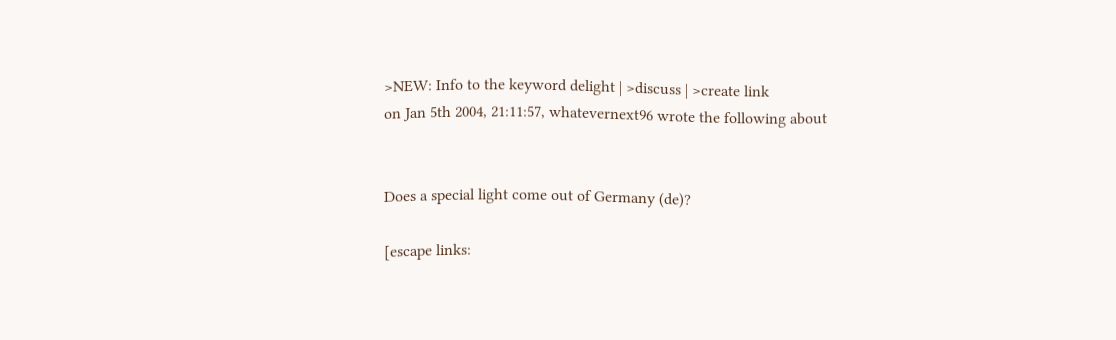>NEW: Info to the keyword delight | >discuss | >create link
on Jan 5th 2004, 21:11:57, whatevernext96 wrote the following about


Does a special light come out of Germany (de)?

[escape links: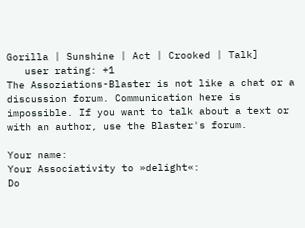Gorilla | Sunshine | Act | Crooked | Talk]
   user rating: +1
The Assoziations-Blaster is not like a chat or a discussion forum. Communication here is impossible. If you want to talk about a text or with an author, use the Blaster's forum.

Your name:
Your Associativity to »delight«:
Do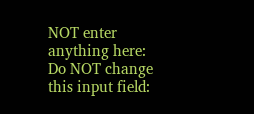NOT enter anything here:
Do NOT change this input field: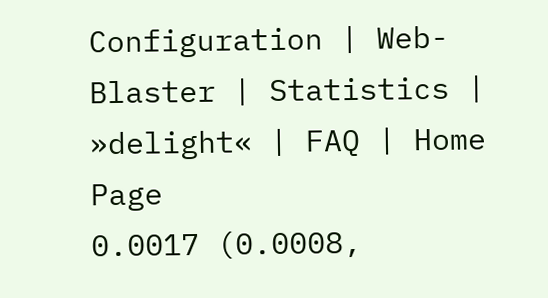Configuration | Web-Blaster | Statistics | »delight« | FAQ | Home Page
0.0017 (0.0008,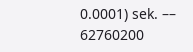0.0001) sek. –– 62760200